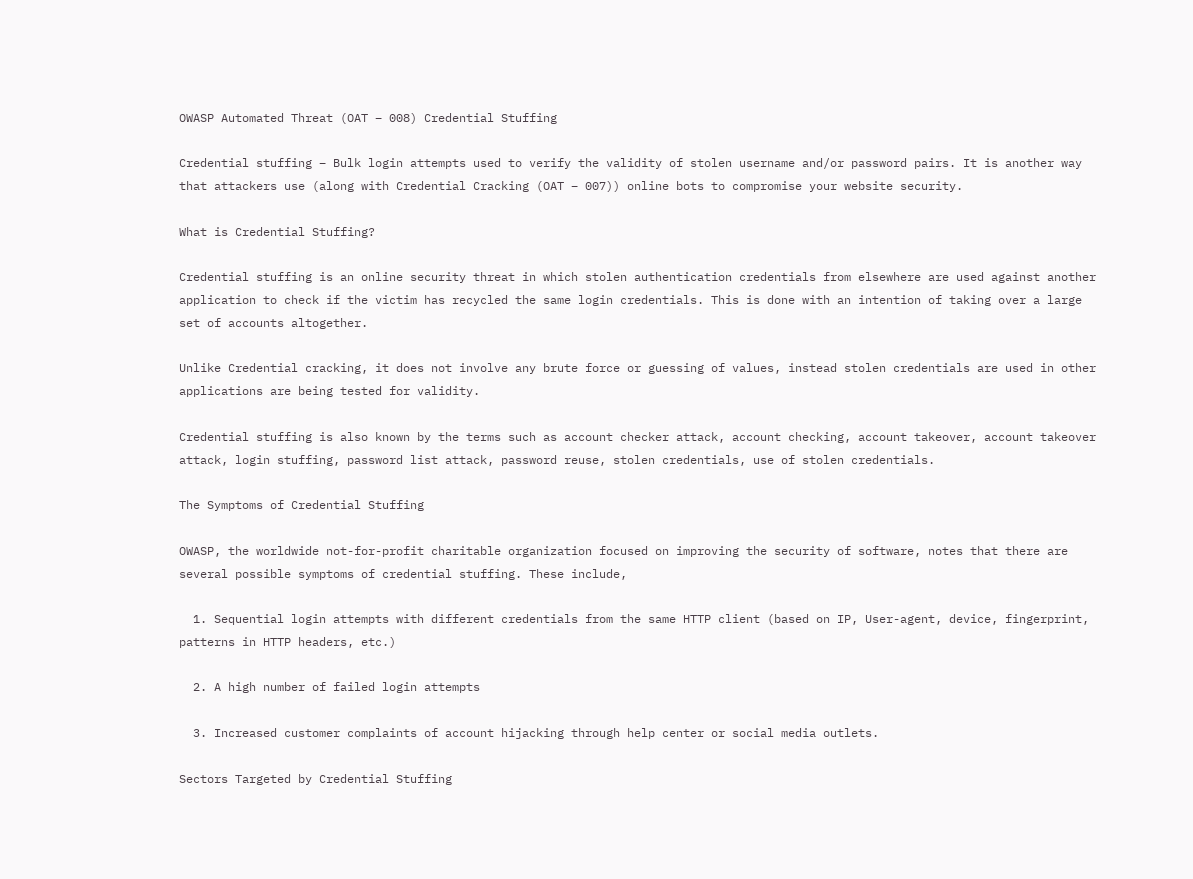OWASP Automated Threat (OAT – 008) Credential Stuffing

Credential stuffing – Bulk login attempts used to verify the validity of stolen username and/or password pairs. It is another way that attackers use (along with Credential Cracking (OAT – 007)) online bots to compromise your website security.

What is Credential Stuffing?

Credential stuffing is an online security threat in which stolen authentication credentials from elsewhere are used against another application to check if the victim has recycled the same login credentials. This is done with an intention of taking over a large set of accounts altogether.

Unlike Credential cracking, it does not involve any brute force or guessing of values, instead stolen credentials are used in other applications are being tested for validity.

Credential stuffing is also known by the terms such as account checker attack, account checking, account takeover, account takeover attack, login stuffing, password list attack, password reuse, stolen credentials, use of stolen credentials.

The Symptoms of Credential Stuffing

OWASP, the worldwide not-for-profit charitable organization focused on improving the security of software, notes that there are several possible symptoms of credential stuffing. These include,

  1. Sequential login attempts with different credentials from the same HTTP client (based on IP, User-agent, device, fingerprint, patterns in HTTP headers, etc.)

  2. A high number of failed login attempts

  3. Increased customer complaints of account hijacking through help center or social media outlets.

Sectors Targeted by Credential Stuffing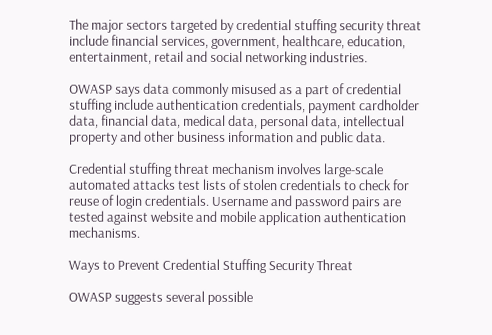The major sectors targeted by credential stuffing security threat include financial services, government, healthcare, education, entertainment, retail and social networking industries.

OWASP says data commonly misused as a part of credential stuffing include authentication credentials, payment cardholder data, financial data, medical data, personal data, intellectual property and other business information and public data.

Credential stuffing threat mechanism involves large-scale automated attacks test lists of stolen credentials to check for reuse of login credentials. Username and password pairs are tested against website and mobile application authentication mechanisms.

Ways to Prevent Credential Stuffing Security Threat

OWASP suggests several possible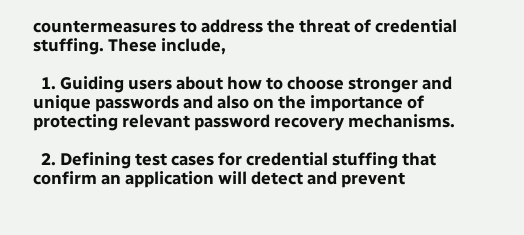countermeasures to address the threat of credential stuffing. These include,

  1. Guiding users about how to choose stronger and unique passwords and also on the importance of protecting relevant password recovery mechanisms.

  2. Defining test cases for credential stuffing that confirm an application will detect and prevent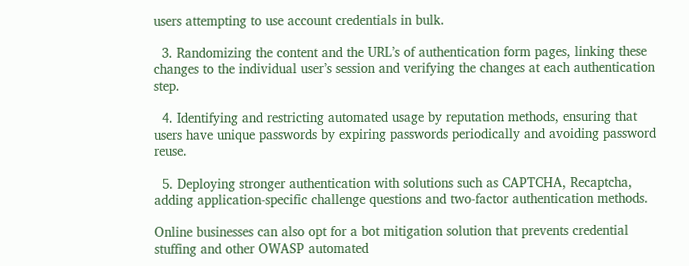users attempting to use account credentials in bulk.

  3. Randomizing the content and the URL’s of authentication form pages, linking these changes to the individual user’s session and verifying the changes at each authentication step.

  4. Identifying and restricting automated usage by reputation methods, ensuring that users have unique passwords by expiring passwords periodically and avoiding password reuse.

  5. Deploying stronger authentication with solutions such as CAPTCHA, Recaptcha, adding application-specific challenge questions and two-factor authentication methods.

Online businesses can also opt for a bot mitigation solution that prevents credential stuffing and other OWASP automated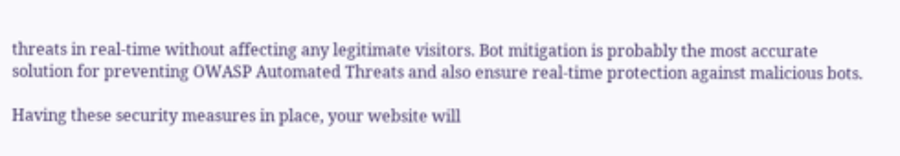threats in real-time without affecting any legitimate visitors. Bot mitigation is probably the most accurate solution for preventing OWASP Automated Threats and also ensure real-time protection against malicious bots.

Having these security measures in place, your website will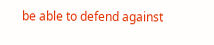be able to defend against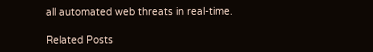all automated web threats in real-time.

Related Posts